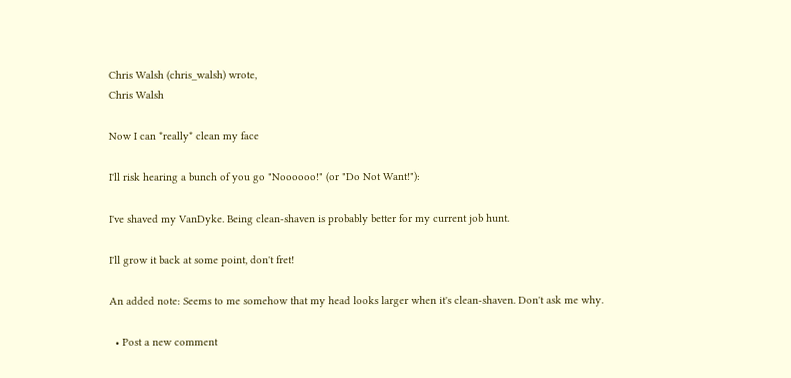Chris Walsh (chris_walsh) wrote,
Chris Walsh

Now I can *really* clean my face

I'll risk hearing a bunch of you go "Noooooo!" (or "Do Not Want!"):

I've shaved my VanDyke. Being clean-shaven is probably better for my current job hunt.

I'll grow it back at some point, don't fret!

An added note: Seems to me somehow that my head looks larger when it's clean-shaven. Don't ask me why.

  • Post a new comment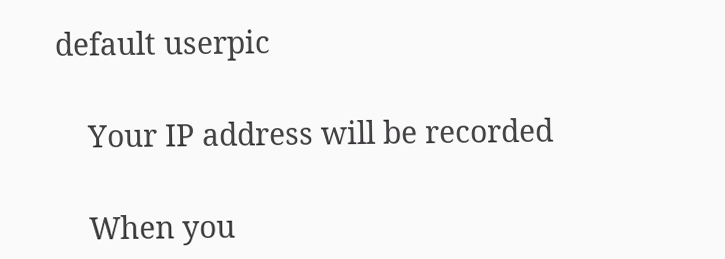default userpic

    Your IP address will be recorded

    When you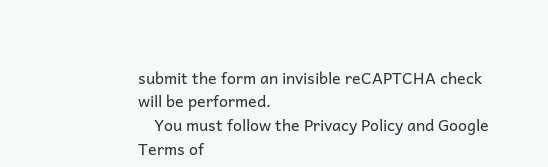submit the form an invisible reCAPTCHA check will be performed.
    You must follow the Privacy Policy and Google Terms of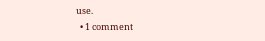use.
  • 1 comment